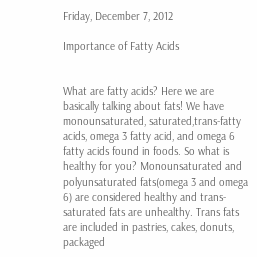Friday, December 7, 2012

Importance of Fatty Acids


What are fatty acids? Here we are basically talking about fats! We have monounsaturated, saturated,trans-fatty acids, omega 3 fatty acid, and omega 6 fatty acids found in foods. So what is healthy for you? Monounsaturated and polyunsaturated fats(omega 3 and omega 6) are considered healthy and trans-saturated fats are unhealthy. Trans fats are included in pastries, cakes, donuts, packaged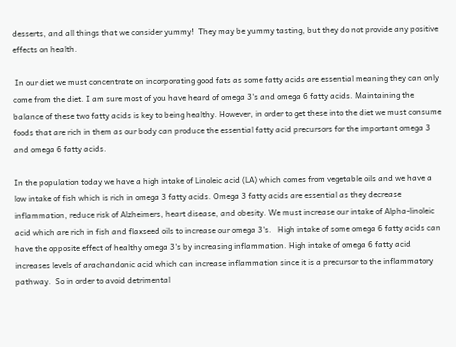desserts, and all things that we consider yummy!  They may be yummy tasting, but they do not provide any positive effects on health.

 In our diet we must concentrate on incorporating good fats as some fatty acids are essential meaning they can only come from the diet. I am sure most of you have heard of omega 3's and omega 6 fatty acids. Maintaining the balance of these two fatty acids is key to being healthy. However, in order to get these into the diet we must consume foods that are rich in them as our body can produce the essential fatty acid precursors for the important omega 3 and omega 6 fatty acids.

In the population today we have a high intake of Linoleic acid (LA) which comes from vegetable oils and we have a low intake of fish which is rich in omega 3 fatty acids. Omega 3 fatty acids are essential as they decrease inflammation, reduce risk of Alzheimers, heart disease, and obesity. We must increase our intake of Alpha-linoleic acid which are rich in fish and flaxseed oils to increase our omega 3's.   High intake of some omega 6 fatty acids can have the opposite effect of healthy omega 3's by increasing inflammation. High intake of omega 6 fatty acid increases levels of arachandonic acid which can increase inflammation since it is a precursor to the inflammatory pathway.  So in order to avoid detrimental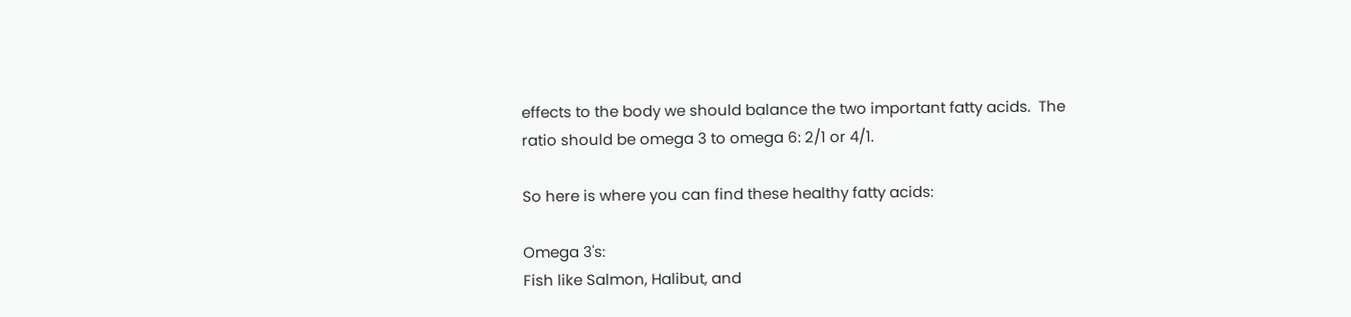effects to the body we should balance the two important fatty acids.  The ratio should be omega 3 to omega 6: 2/1 or 4/1.

So here is where you can find these healthy fatty acids:

Omega 3's:
Fish like Salmon, Halibut, and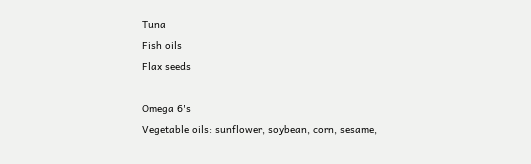Tuna
Fish oils
Flax seeds

Omega 6's
Vegetable oils: sunflower, soybean, corn, sesame,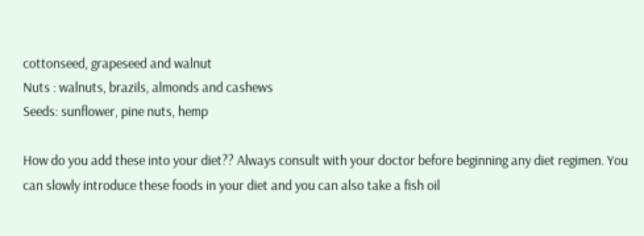cottonseed, grapeseed and walnut
Nuts : walnuts, brazils, almonds and cashews
Seeds: sunflower, pine nuts, hemp

How do you add these into your diet?? Always consult with your doctor before beginning any diet regimen. You can slowly introduce these foods in your diet and you can also take a fish oil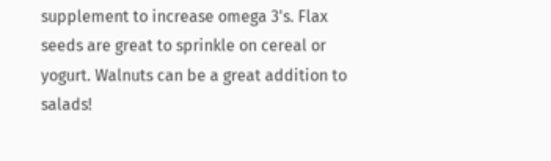supplement to increase omega 3's. Flax seeds are great to sprinkle on cereal or yogurt. Walnuts can be a great addition to salads!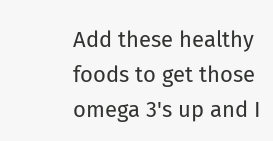Add these healthy foods to get those omega 3's up and I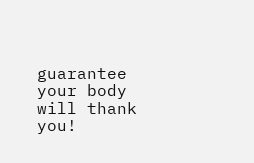guarantee your body will thank you!